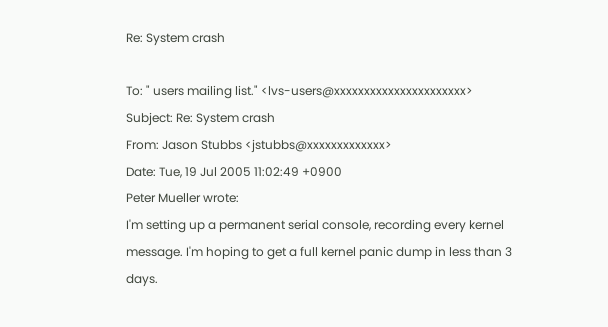Re: System crash

To: " users mailing list." <lvs-users@xxxxxxxxxxxxxxxxxxxxxx>
Subject: Re: System crash
From: Jason Stubbs <jstubbs@xxxxxxxxxxxxx>
Date: Tue, 19 Jul 2005 11:02:49 +0900
Peter Mueller wrote:
I'm setting up a permanent serial console, recording every kernel message. I'm hoping to get a full kernel panic dump in less than 3 days.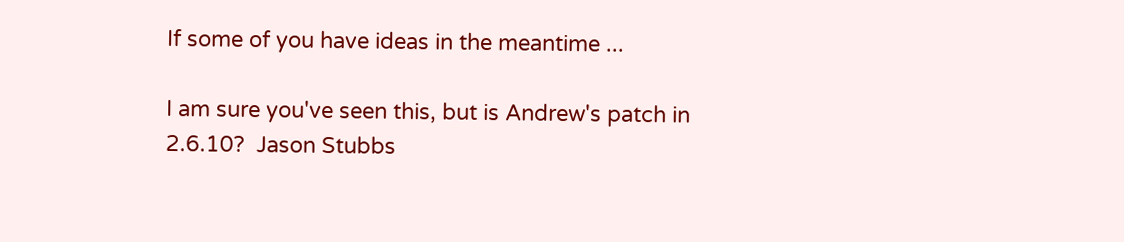If some of you have ideas in the meantime ...

I am sure you've seen this, but is Andrew's patch in 2.6.10?  Jason Stubbs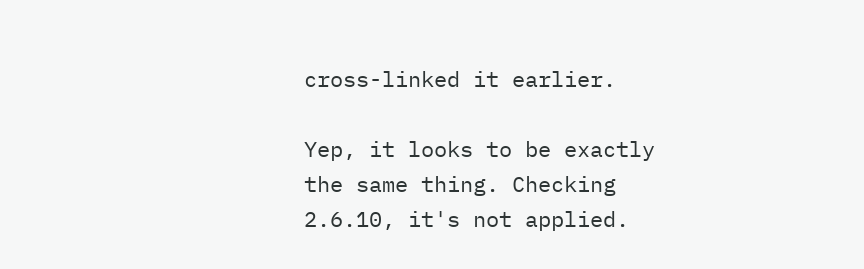cross-linked it earlier.

Yep, it looks to be exactly the same thing. Checking 2.6.10, it's not applied.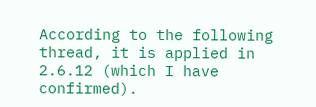According to the following thread, it is applied in 2.6.12 (which I have confirmed).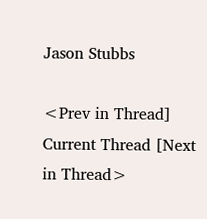Jason Stubbs

<Prev in Thread] Current Thread [Next in Thread>